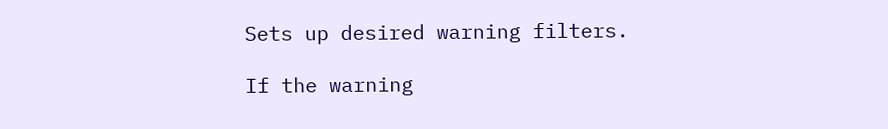Sets up desired warning filters.

If the warning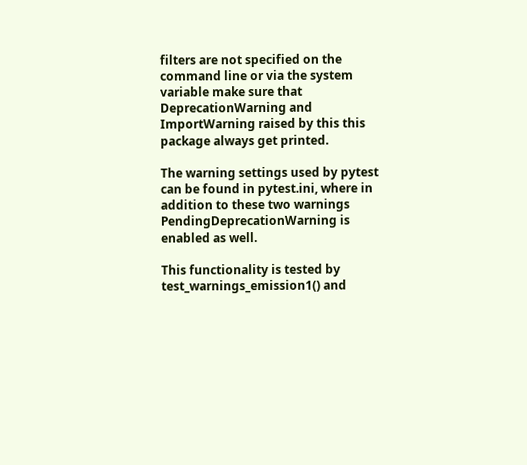filters are not specified on the command line or via the system variable make sure that DeprecationWarning and ImportWarning raised by this this package always get printed.

The warning settings used by pytest can be found in pytest.ini, where in addition to these two warnings PendingDeprecationWarning is enabled as well.

This functionality is tested by test_warnings_emission1() and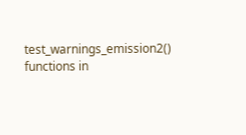test_warnings_emission2() functions in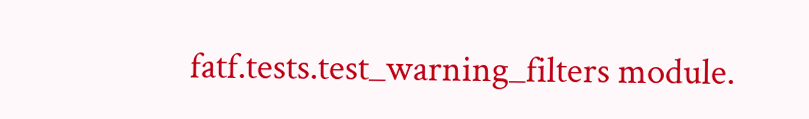fatf.tests.test_warning_filters module.